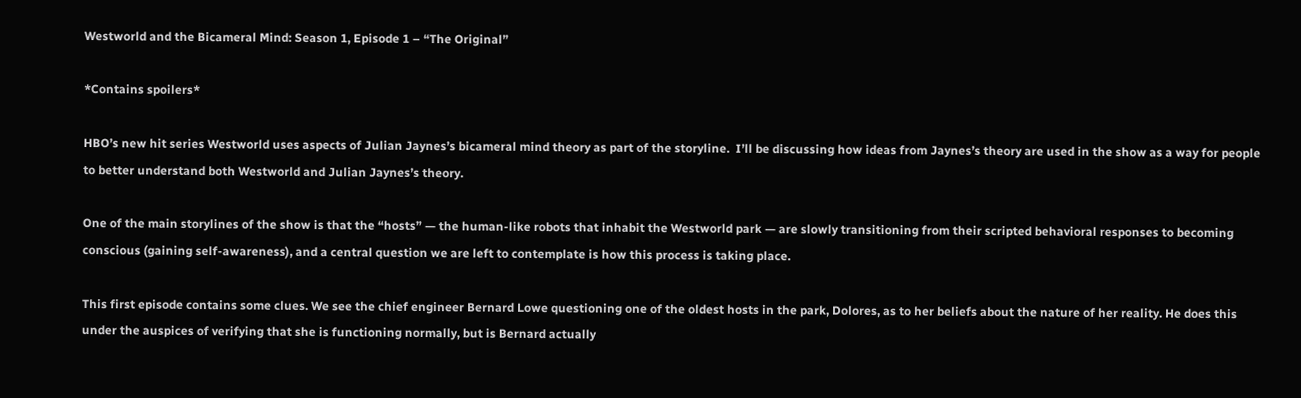Westworld and the Bicameral Mind: Season 1, Episode 1 – “The Original”

*Contains spoilers*

HBO’s new hit series Westworld uses aspects of Julian Jaynes’s bicameral mind theory as part of the storyline.  I’ll be discussing how ideas from Jaynes’s theory are used in the show as a way for people to better understand both Westworld and Julian Jaynes’s theory.

One of the main storylines of the show is that the “hosts” — the human-like robots that inhabit the Westworld park — are slowly transitioning from their scripted behavioral responses to becoming conscious (gaining self-awareness), and a central question we are left to contemplate is how this process is taking place.

This first episode contains some clues. We see the chief engineer Bernard Lowe questioning one of the oldest hosts in the park, Dolores, as to her beliefs about the nature of her reality. He does this under the auspices of verifying that she is functioning normally, but is Bernard actually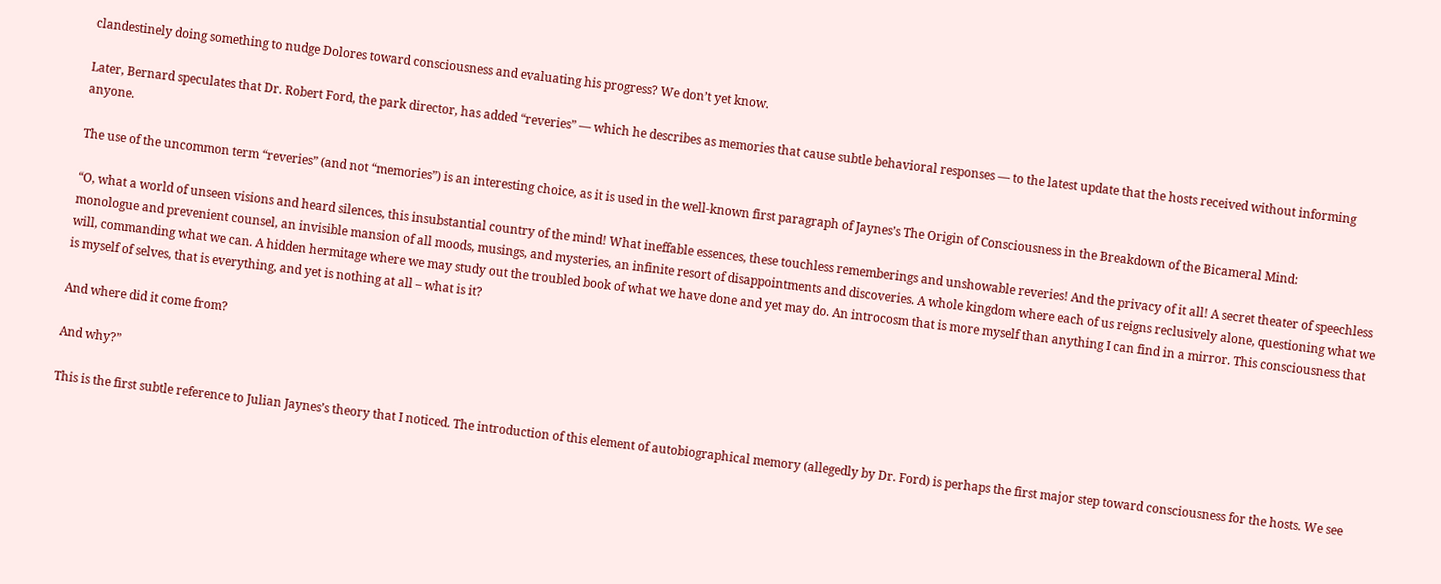clandestinely doing something to nudge Dolores toward consciousness and evaluating his progress? We don’t yet know.

Later, Bernard speculates that Dr. Robert Ford, the park director, has added “reveries” — which he describes as memories that cause subtle behavioral responses — to the latest update that the hosts received without informing anyone.

The use of the uncommon term “reveries” (and not “memories”) is an interesting choice, as it is used in the well-known first paragraph of Jaynes’s The Origin of Consciousness in the Breakdown of the Bicameral Mind:

“O, what a world of unseen visions and heard silences, this insubstantial country of the mind! What ineffable essences, these touchless rememberings and unshowable reveries! And the privacy of it all! A secret theater of speechless monologue and prevenient counsel, an invisible mansion of all moods, musings, and mysteries, an infinite resort of disappointments and discoveries. A whole kingdom where each of us reigns reclusively alone, questioning what we will, commanding what we can. A hidden hermitage where we may study out the troubled book of what we have done and yet may do. An introcosm that is more myself than anything I can find in a mirror. This consciousness that is myself of selves, that is everything, and yet is nothing at all – what is it?

And where did it come from?

And why?”

This is the first subtle reference to Julian Jaynes’s theory that I noticed. The introduction of this element of autobiographical memory (allegedly by Dr. Ford) is perhaps the first major step toward consciousness for the hosts. We see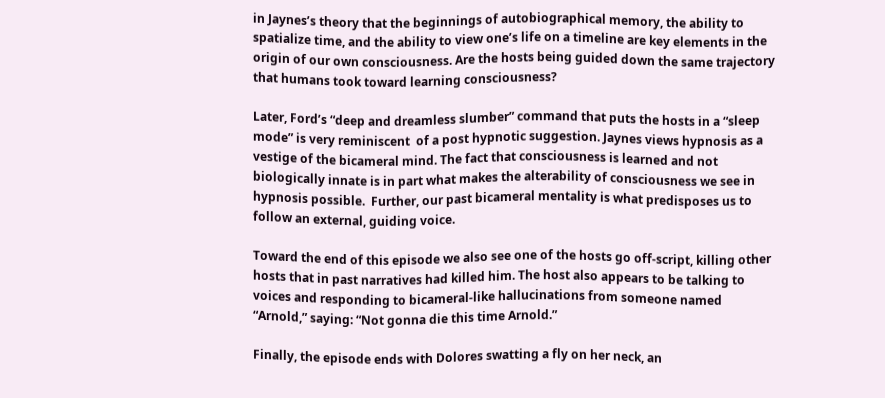in Jaynes’s theory that the beginnings of autobiographical memory, the ability to spatialize time, and the ability to view one’s life on a timeline are key elements in the origin of our own consciousness. Are the hosts being guided down the same trajectory that humans took toward learning consciousness?

Later, Ford’s “deep and dreamless slumber” command that puts the hosts in a “sleep mode” is very reminiscent  of a post hypnotic suggestion. Jaynes views hypnosis as a vestige of the bicameral mind. The fact that consciousness is learned and not biologically innate is in part what makes the alterability of consciousness we see in hypnosis possible.  Further, our past bicameral mentality is what predisposes us to follow an external, guiding voice.

Toward the end of this episode we also see one of the hosts go off-script, killing other hosts that in past narratives had killed him. The host also appears to be talking to voices and responding to bicameral-like hallucinations from someone named “Arnold,” saying: “Not gonna die this time Arnold.”

Finally, the episode ends with Dolores swatting a fly on her neck, an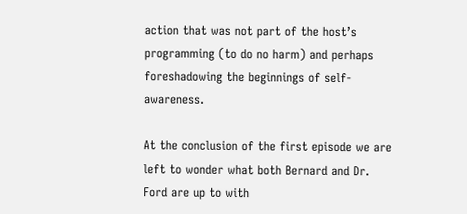action that was not part of the host’s programming (to do no harm) and perhaps foreshadowing the beginnings of self-awareness.

At the conclusion of the first episode we are left to wonder what both Bernard and Dr. Ford are up to with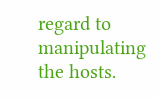regard to manipulating the hosts.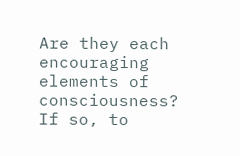Are they each encouraging elements of consciousness? If so, to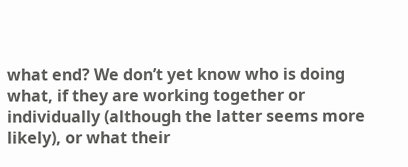what end? We don’t yet know who is doing what, if they are working together or individually (although the latter seems more likely), or what their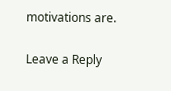motivations are.

Leave a Reply